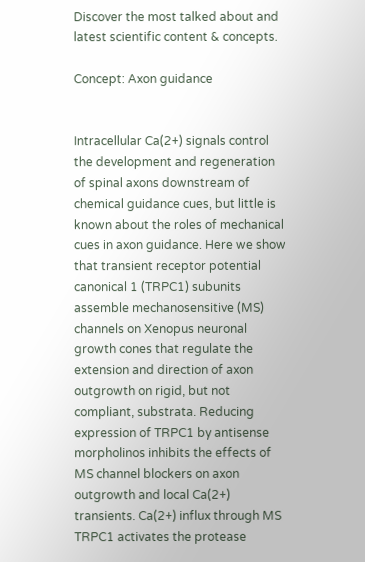Discover the most talked about and latest scientific content & concepts.

Concept: Axon guidance


Intracellular Ca(2+) signals control the development and regeneration of spinal axons downstream of chemical guidance cues, but little is known about the roles of mechanical cues in axon guidance. Here we show that transient receptor potential canonical 1 (TRPC1) subunits assemble mechanosensitive (MS) channels on Xenopus neuronal growth cones that regulate the extension and direction of axon outgrowth on rigid, but not compliant, substrata. Reducing expression of TRPC1 by antisense morpholinos inhibits the effects of MS channel blockers on axon outgrowth and local Ca(2+) transients. Ca(2+) influx through MS TRPC1 activates the protease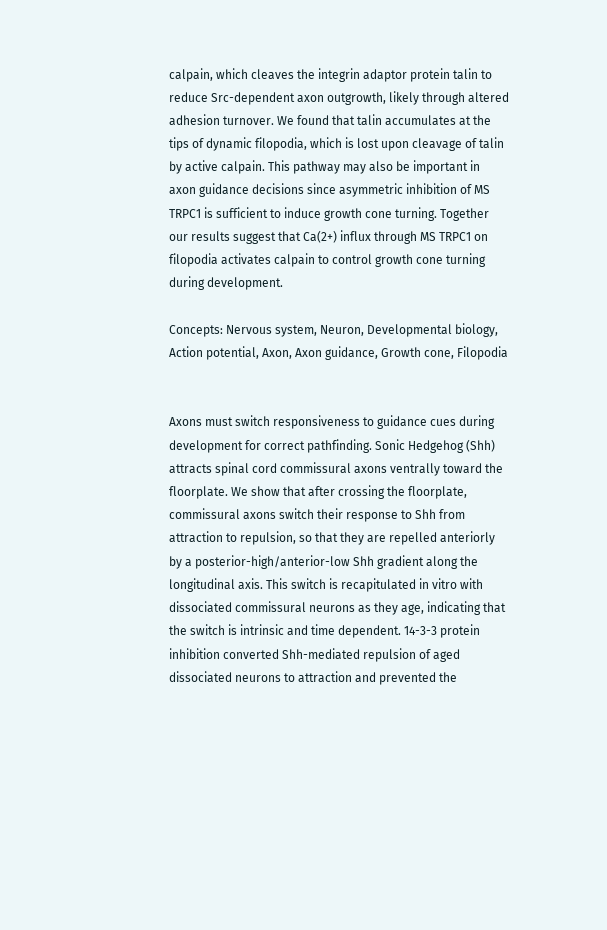calpain, which cleaves the integrin adaptor protein talin to reduce Src-dependent axon outgrowth, likely through altered adhesion turnover. We found that talin accumulates at the tips of dynamic filopodia, which is lost upon cleavage of talin by active calpain. This pathway may also be important in axon guidance decisions since asymmetric inhibition of MS TRPC1 is sufficient to induce growth cone turning. Together our results suggest that Ca(2+) influx through MS TRPC1 on filopodia activates calpain to control growth cone turning during development.

Concepts: Nervous system, Neuron, Developmental biology, Action potential, Axon, Axon guidance, Growth cone, Filopodia


Axons must switch responsiveness to guidance cues during development for correct pathfinding. Sonic Hedgehog (Shh) attracts spinal cord commissural axons ventrally toward the floorplate. We show that after crossing the floorplate, commissural axons switch their response to Shh from attraction to repulsion, so that they are repelled anteriorly by a posterior-high/anterior-low Shh gradient along the longitudinal axis. This switch is recapitulated in vitro with dissociated commissural neurons as they age, indicating that the switch is intrinsic and time dependent. 14-3-3 protein inhibition converted Shh-mediated repulsion of aged dissociated neurons to attraction and prevented the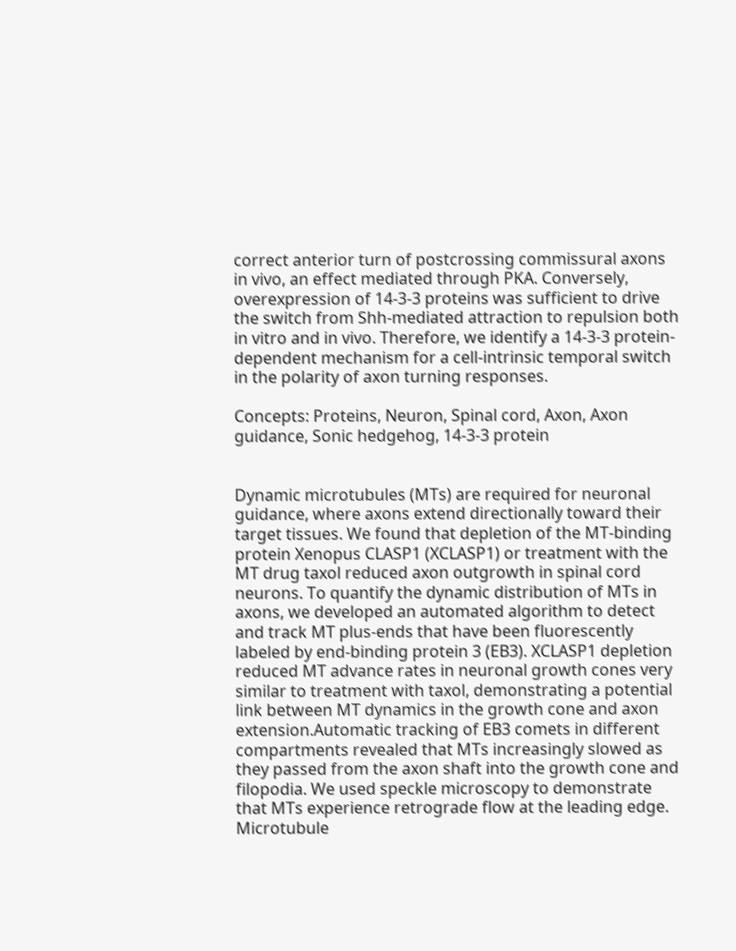correct anterior turn of postcrossing commissural axons in vivo, an effect mediated through PKA. Conversely, overexpression of 14-3-3 proteins was sufficient to drive the switch from Shh-mediated attraction to repulsion both in vitro and in vivo. Therefore, we identify a 14-3-3 protein-dependent mechanism for a cell-intrinsic temporal switch in the polarity of axon turning responses.

Concepts: Proteins, Neuron, Spinal cord, Axon, Axon guidance, Sonic hedgehog, 14-3-3 protein


Dynamic microtubules (MTs) are required for neuronal guidance, where axons extend directionally toward their target tissues. We found that depletion of the MT-binding protein Xenopus CLASP1 (XCLASP1) or treatment with the MT drug taxol reduced axon outgrowth in spinal cord neurons. To quantify the dynamic distribution of MTs in axons, we developed an automated algorithm to detect and track MT plus-ends that have been fluorescently labeled by end-binding protein 3 (EB3). XCLASP1 depletion reduced MT advance rates in neuronal growth cones very similar to treatment with taxol, demonstrating a potential link between MT dynamics in the growth cone and axon extension.Automatic tracking of EB3 comets in different compartments revealed that MTs increasingly slowed as they passed from the axon shaft into the growth cone and filopodia. We used speckle microscopy to demonstrate that MTs experience retrograde flow at the leading edge. Microtubule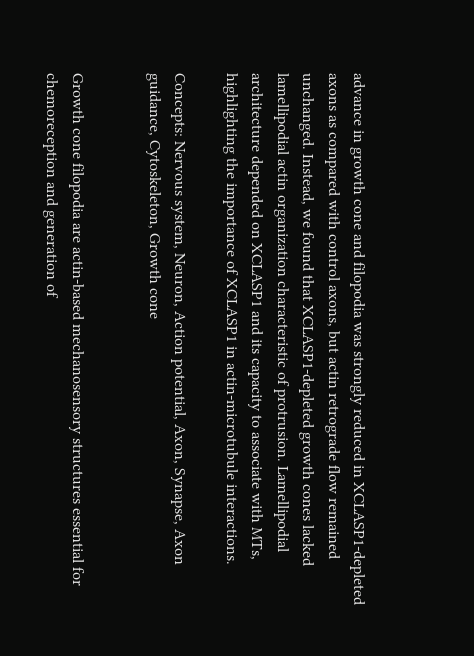advance in growth cone and filopodia was strongly reduced in XCLASP1-depleted axons as compared with control axons, but actin retrograde flow remained unchanged. Instead, we found that XCLASP1-depleted growth cones lacked lamellipodial actin organization characteristic of protrusion. Lamellipodial architecture depended on XCLASP1 and its capacity to associate with MTs, highlighting the importance of XCLASP1 in actin-microtubule interactions.

Concepts: Nervous system, Neuron, Action potential, Axon, Synapse, Axon guidance, Cytoskeleton, Growth cone


Growth cone filopodia are actin-based mechanosensory structures essential for chemoreception and generation of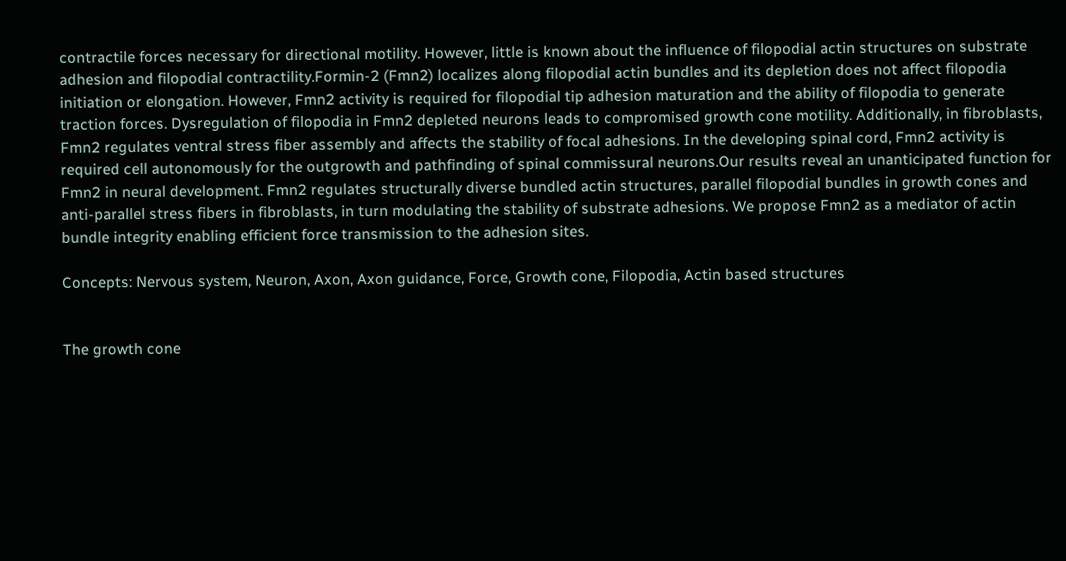contractile forces necessary for directional motility. However, little is known about the influence of filopodial actin structures on substrate adhesion and filopodial contractility.Formin-2 (Fmn2) localizes along filopodial actin bundles and its depletion does not affect filopodia initiation or elongation. However, Fmn2 activity is required for filopodial tip adhesion maturation and the ability of filopodia to generate traction forces. Dysregulation of filopodia in Fmn2 depleted neurons leads to compromised growth cone motility. Additionally, in fibroblasts, Fmn2 regulates ventral stress fiber assembly and affects the stability of focal adhesions. In the developing spinal cord, Fmn2 activity is required cell autonomously for the outgrowth and pathfinding of spinal commissural neurons.Our results reveal an unanticipated function for Fmn2 in neural development. Fmn2 regulates structurally diverse bundled actin structures, parallel filopodial bundles in growth cones and anti-parallel stress fibers in fibroblasts, in turn modulating the stability of substrate adhesions. We propose Fmn2 as a mediator of actin bundle integrity enabling efficient force transmission to the adhesion sites.

Concepts: Nervous system, Neuron, Axon, Axon guidance, Force, Growth cone, Filopodia, Actin based structures


The growth cone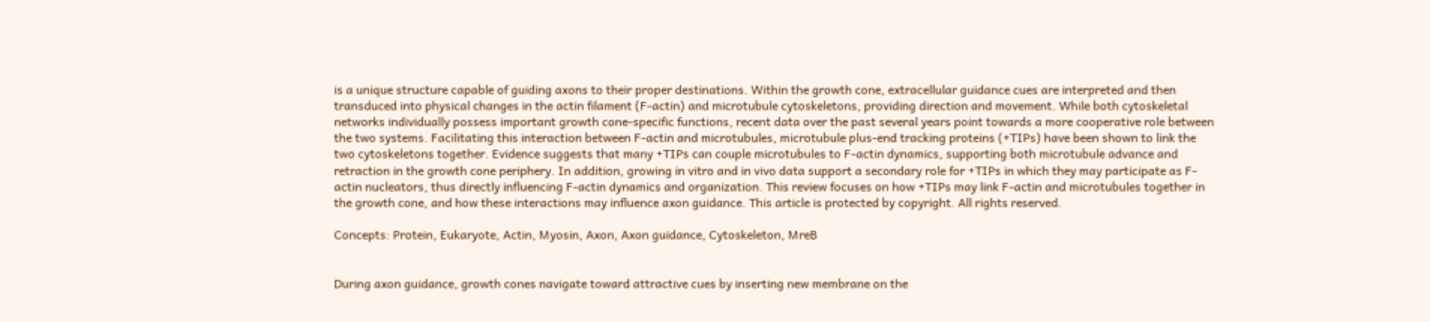is a unique structure capable of guiding axons to their proper destinations. Within the growth cone, extracellular guidance cues are interpreted and then transduced into physical changes in the actin filament (F-actin) and microtubule cytoskeletons, providing direction and movement. While both cytoskeletal networks individually possess important growth cone-specific functions, recent data over the past several years point towards a more cooperative role between the two systems. Facilitating this interaction between F-actin and microtubules, microtubule plus-end tracking proteins (+TIPs) have been shown to link the two cytoskeletons together. Evidence suggests that many +TIPs can couple microtubules to F-actin dynamics, supporting both microtubule advance and retraction in the growth cone periphery. In addition, growing in vitro and in vivo data support a secondary role for +TIPs in which they may participate as F-actin nucleators, thus directly influencing F-actin dynamics and organization. This review focuses on how +TIPs may link F-actin and microtubules together in the growth cone, and how these interactions may influence axon guidance. This article is protected by copyright. All rights reserved.

Concepts: Protein, Eukaryote, Actin, Myosin, Axon, Axon guidance, Cytoskeleton, MreB


During axon guidance, growth cones navigate toward attractive cues by inserting new membrane on the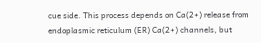cue side. This process depends on Ca(2+) release from endoplasmic reticulum (ER) Ca(2+) channels, but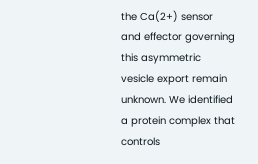the Ca(2+) sensor and effector governing this asymmetric vesicle export remain unknown. We identified a protein complex that controls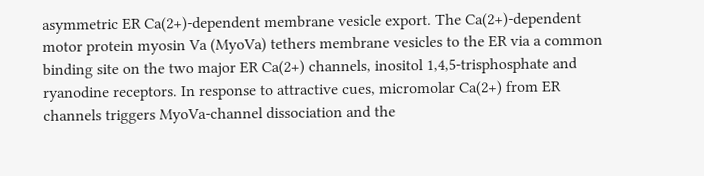asymmetric ER Ca(2+)-dependent membrane vesicle export. The Ca(2+)-dependent motor protein myosin Va (MyoVa) tethers membrane vesicles to the ER via a common binding site on the two major ER Ca(2+) channels, inositol 1,4,5-trisphosphate and ryanodine receptors. In response to attractive cues, micromolar Ca(2+) from ER channels triggers MyoVa-channel dissociation and the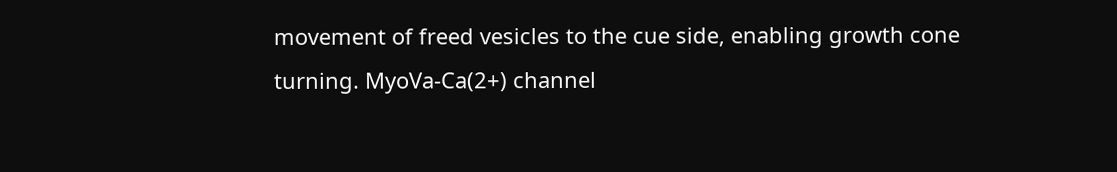movement of freed vesicles to the cue side, enabling growth cone turning. MyoVa-Ca(2+) channel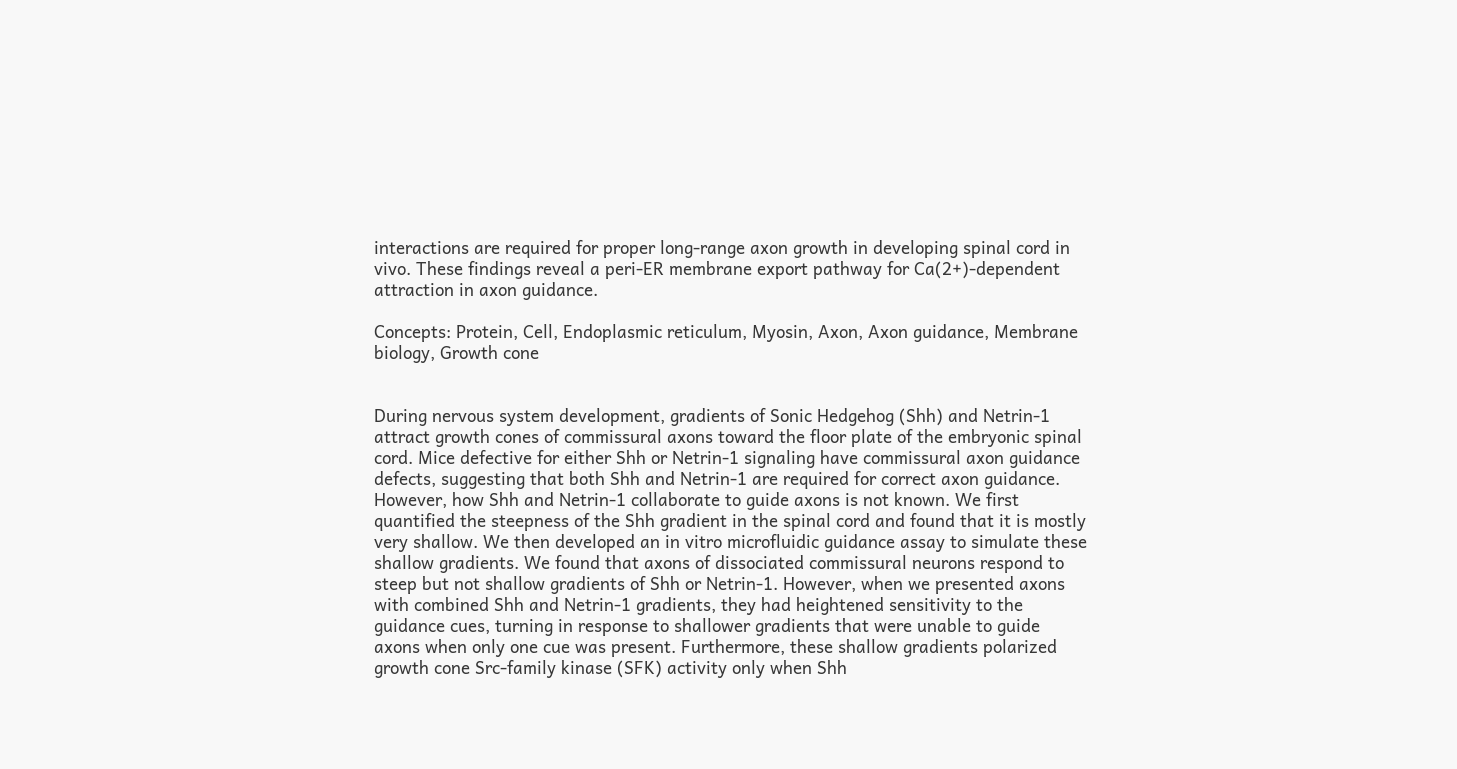interactions are required for proper long-range axon growth in developing spinal cord in vivo. These findings reveal a peri-ER membrane export pathway for Ca(2+)-dependent attraction in axon guidance.

Concepts: Protein, Cell, Endoplasmic reticulum, Myosin, Axon, Axon guidance, Membrane biology, Growth cone


During nervous system development, gradients of Sonic Hedgehog (Shh) and Netrin-1 attract growth cones of commissural axons toward the floor plate of the embryonic spinal cord. Mice defective for either Shh or Netrin-1 signaling have commissural axon guidance defects, suggesting that both Shh and Netrin-1 are required for correct axon guidance. However, how Shh and Netrin-1 collaborate to guide axons is not known. We first quantified the steepness of the Shh gradient in the spinal cord and found that it is mostly very shallow. We then developed an in vitro microfluidic guidance assay to simulate these shallow gradients. We found that axons of dissociated commissural neurons respond to steep but not shallow gradients of Shh or Netrin-1. However, when we presented axons with combined Shh and Netrin-1 gradients, they had heightened sensitivity to the guidance cues, turning in response to shallower gradients that were unable to guide axons when only one cue was present. Furthermore, these shallow gradients polarized growth cone Src-family kinase (SFK) activity only when Shh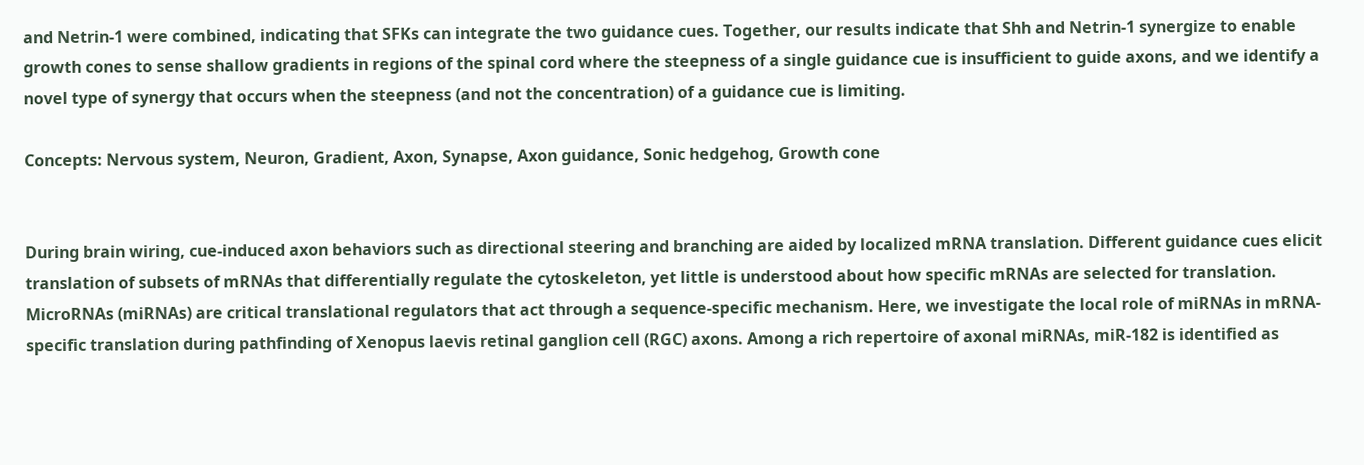and Netrin-1 were combined, indicating that SFKs can integrate the two guidance cues. Together, our results indicate that Shh and Netrin-1 synergize to enable growth cones to sense shallow gradients in regions of the spinal cord where the steepness of a single guidance cue is insufficient to guide axons, and we identify a novel type of synergy that occurs when the steepness (and not the concentration) of a guidance cue is limiting.

Concepts: Nervous system, Neuron, Gradient, Axon, Synapse, Axon guidance, Sonic hedgehog, Growth cone


During brain wiring, cue-induced axon behaviors such as directional steering and branching are aided by localized mRNA translation. Different guidance cues elicit translation of subsets of mRNAs that differentially regulate the cytoskeleton, yet little is understood about how specific mRNAs are selected for translation. MicroRNAs (miRNAs) are critical translational regulators that act through a sequence-specific mechanism. Here, we investigate the local role of miRNAs in mRNA-specific translation during pathfinding of Xenopus laevis retinal ganglion cell (RGC) axons. Among a rich repertoire of axonal miRNAs, miR-182 is identified as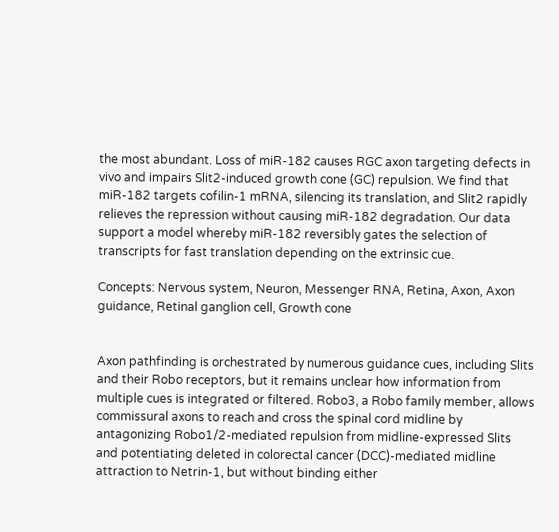the most abundant. Loss of miR-182 causes RGC axon targeting defects in vivo and impairs Slit2-induced growth cone (GC) repulsion. We find that miR-182 targets cofilin-1 mRNA, silencing its translation, and Slit2 rapidly relieves the repression without causing miR-182 degradation. Our data support a model whereby miR-182 reversibly gates the selection of transcripts for fast translation depending on the extrinsic cue.

Concepts: Nervous system, Neuron, Messenger RNA, Retina, Axon, Axon guidance, Retinal ganglion cell, Growth cone


Axon pathfinding is orchestrated by numerous guidance cues, including Slits and their Robo receptors, but it remains unclear how information from multiple cues is integrated or filtered. Robo3, a Robo family member, allows commissural axons to reach and cross the spinal cord midline by antagonizing Robo1/2-mediated repulsion from midline-expressed Slits and potentiating deleted in colorectal cancer (DCC)-mediated midline attraction to Netrin-1, but without binding either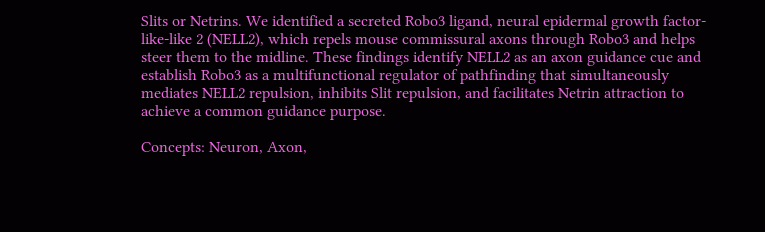Slits or Netrins. We identified a secreted Robo3 ligand, neural epidermal growth factor-like-like 2 (NELL2), which repels mouse commissural axons through Robo3 and helps steer them to the midline. These findings identify NELL2 as an axon guidance cue and establish Robo3 as a multifunctional regulator of pathfinding that simultaneously mediates NELL2 repulsion, inhibits Slit repulsion, and facilitates Netrin attraction to achieve a common guidance purpose.

Concepts: Neuron, Axon,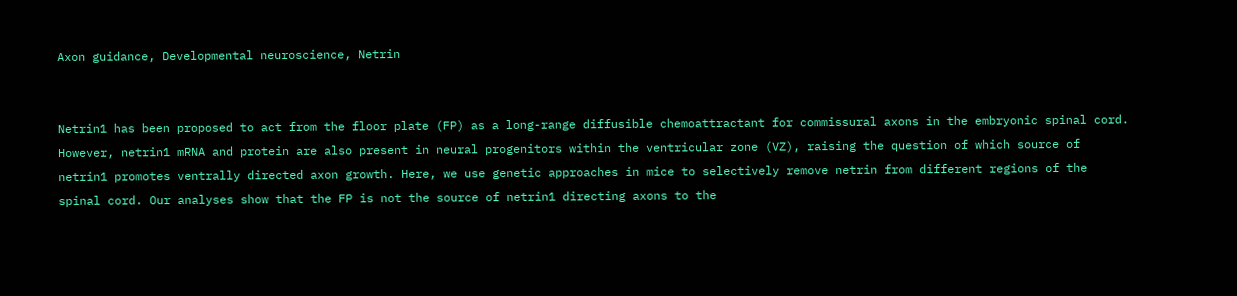Axon guidance, Developmental neuroscience, Netrin


Netrin1 has been proposed to act from the floor plate (FP) as a long-range diffusible chemoattractant for commissural axons in the embryonic spinal cord. However, netrin1 mRNA and protein are also present in neural progenitors within the ventricular zone (VZ), raising the question of which source of netrin1 promotes ventrally directed axon growth. Here, we use genetic approaches in mice to selectively remove netrin from different regions of the spinal cord. Our analyses show that the FP is not the source of netrin1 directing axons to the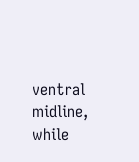ventral midline, while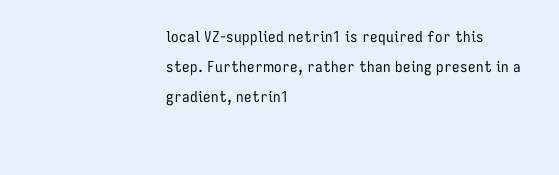local VZ-supplied netrin1 is required for this step. Furthermore, rather than being present in a gradient, netrin1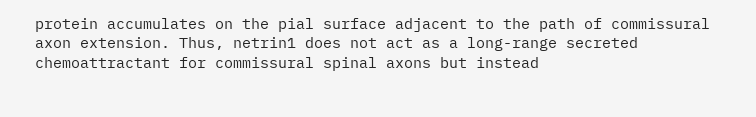protein accumulates on the pial surface adjacent to the path of commissural axon extension. Thus, netrin1 does not act as a long-range secreted chemoattractant for commissural spinal axons but instead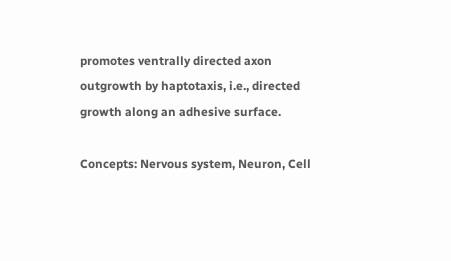promotes ventrally directed axon outgrowth by haptotaxis, i.e., directed growth along an adhesive surface.

Concepts: Nervous system, Neuron, Cell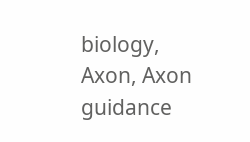biology, Axon, Axon guidance